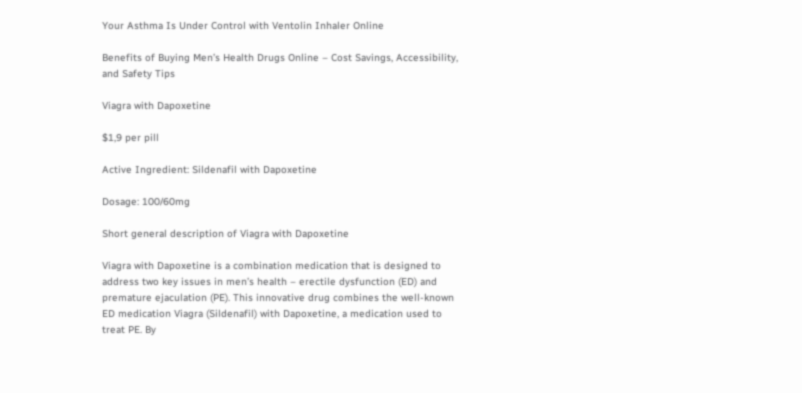Your Asthma Is Under Control with Ventolin Inhaler Online

Benefits of Buying Men’s Health Drugs Online – Cost Savings, Accessibility, and Safety Tips

Viagra with Dapoxetine

$1,9 per pill

Active Ingredient: Sildenafil with Dapoxetine

Dosage: 100/60mg

Short general description of Viagra with Dapoxetine

Viagra with Dapoxetine is a combination medication that is designed to address two key issues in men’s health – erectile dysfunction (ED) and premature ejaculation (PE). This innovative drug combines the well-known ED medication Viagra (Sildenafil) with Dapoxetine, a medication used to treat PE. By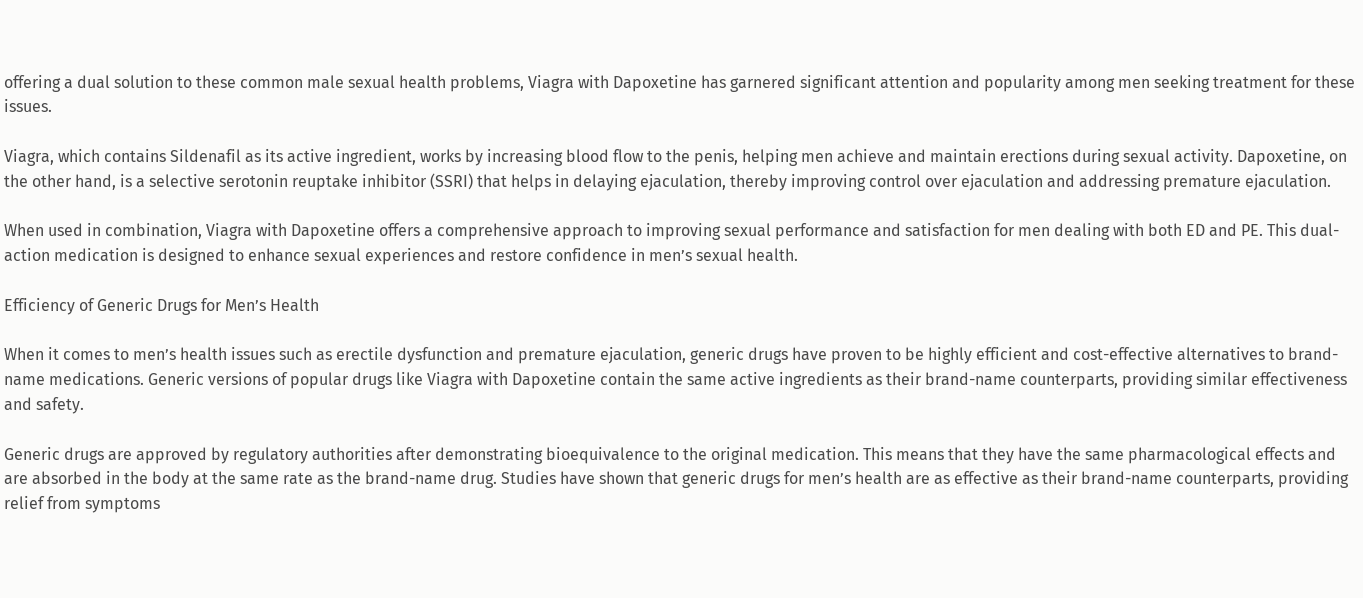offering a dual solution to these common male sexual health problems, Viagra with Dapoxetine has garnered significant attention and popularity among men seeking treatment for these issues.

Viagra, which contains Sildenafil as its active ingredient, works by increasing blood flow to the penis, helping men achieve and maintain erections during sexual activity. Dapoxetine, on the other hand, is a selective serotonin reuptake inhibitor (SSRI) that helps in delaying ejaculation, thereby improving control over ejaculation and addressing premature ejaculation.

When used in combination, Viagra with Dapoxetine offers a comprehensive approach to improving sexual performance and satisfaction for men dealing with both ED and PE. This dual-action medication is designed to enhance sexual experiences and restore confidence in men’s sexual health.

Efficiency of Generic Drugs for Men’s Health

When it comes to men’s health issues such as erectile dysfunction and premature ejaculation, generic drugs have proven to be highly efficient and cost-effective alternatives to brand-name medications. Generic versions of popular drugs like Viagra with Dapoxetine contain the same active ingredients as their brand-name counterparts, providing similar effectiveness and safety.

Generic drugs are approved by regulatory authorities after demonstrating bioequivalence to the original medication. This means that they have the same pharmacological effects and are absorbed in the body at the same rate as the brand-name drug. Studies have shown that generic drugs for men’s health are as effective as their brand-name counterparts, providing relief from symptoms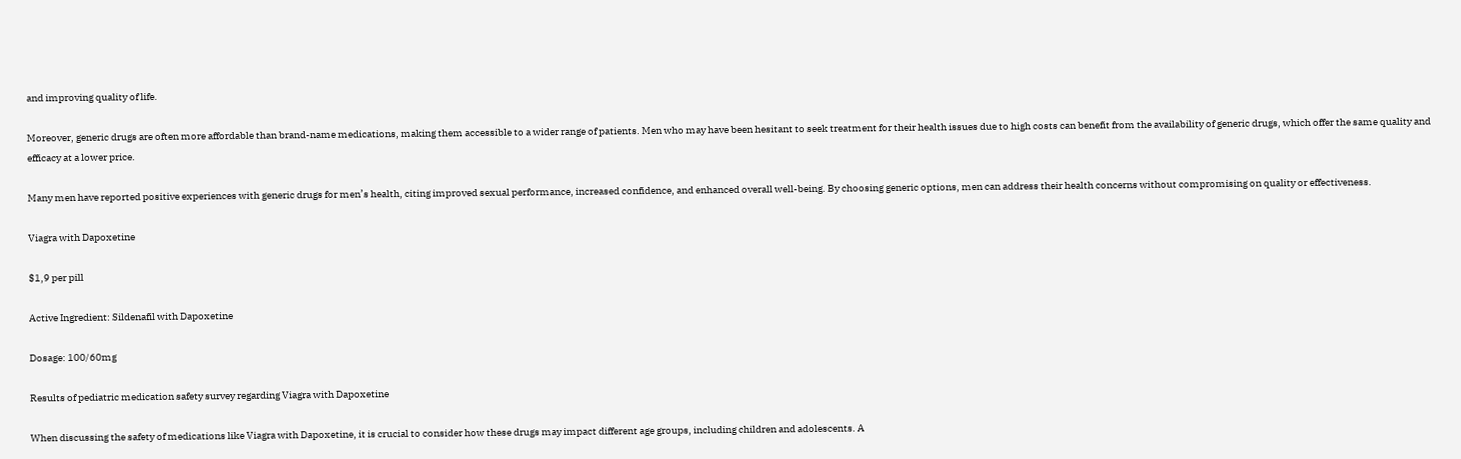and improving quality of life.

Moreover, generic drugs are often more affordable than brand-name medications, making them accessible to a wider range of patients. Men who may have been hesitant to seek treatment for their health issues due to high costs can benefit from the availability of generic drugs, which offer the same quality and efficacy at a lower price.

Many men have reported positive experiences with generic drugs for men’s health, citing improved sexual performance, increased confidence, and enhanced overall well-being. By choosing generic options, men can address their health concerns without compromising on quality or effectiveness.

Viagra with Dapoxetine

$1,9 per pill

Active Ingredient: Sildenafil with Dapoxetine

Dosage: 100/60mg

Results of pediatric medication safety survey regarding Viagra with Dapoxetine

When discussing the safety of medications like Viagra with Dapoxetine, it is crucial to consider how these drugs may impact different age groups, including children and adolescents. A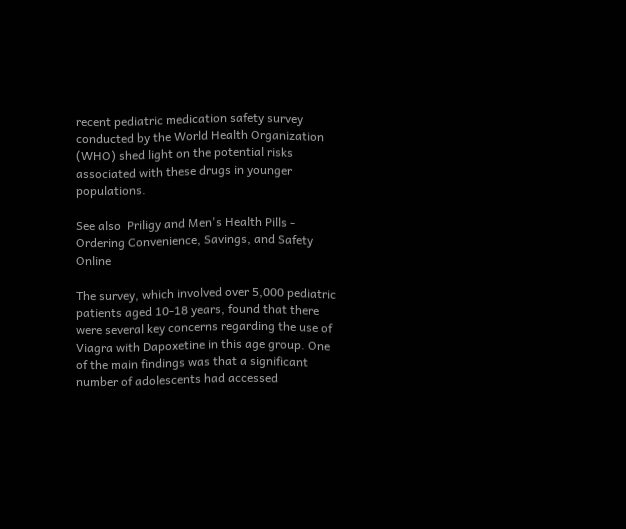recent pediatric medication safety survey conducted by the World Health Organization (WHO) shed light on the potential risks associated with these drugs in younger populations.

See also  Priligy and Men's Health Pills - Ordering Convenience, Savings, and Safety Online

The survey, which involved over 5,000 pediatric patients aged 10-18 years, found that there were several key concerns regarding the use of Viagra with Dapoxetine in this age group. One of the main findings was that a significant number of adolescents had accessed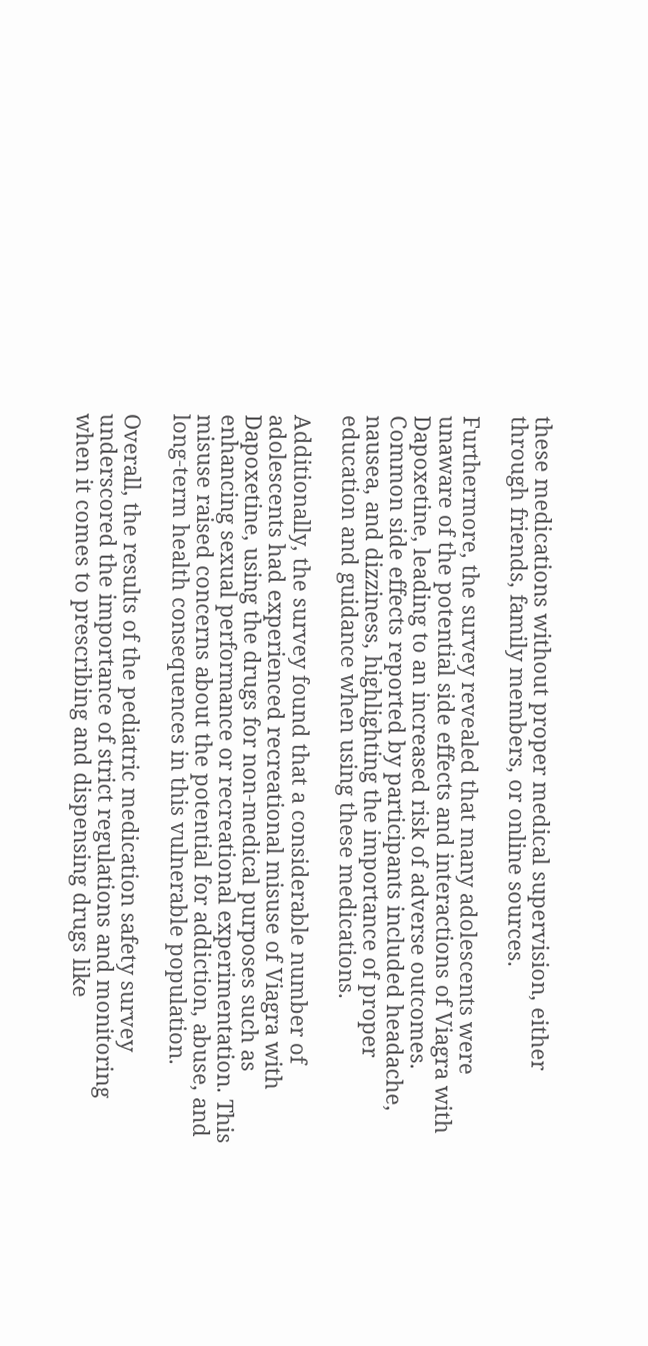these medications without proper medical supervision, either through friends, family members, or online sources.

Furthermore, the survey revealed that many adolescents were unaware of the potential side effects and interactions of Viagra with Dapoxetine, leading to an increased risk of adverse outcomes. Common side effects reported by participants included headache, nausea, and dizziness, highlighting the importance of proper education and guidance when using these medications.

Additionally, the survey found that a considerable number of adolescents had experienced recreational misuse of Viagra with Dapoxetine, using the drugs for non-medical purposes such as enhancing sexual performance or recreational experimentation. This misuse raised concerns about the potential for addiction, abuse, and long-term health consequences in this vulnerable population.

Overall, the results of the pediatric medication safety survey underscored the importance of strict regulations and monitoring when it comes to prescribing and dispensing drugs like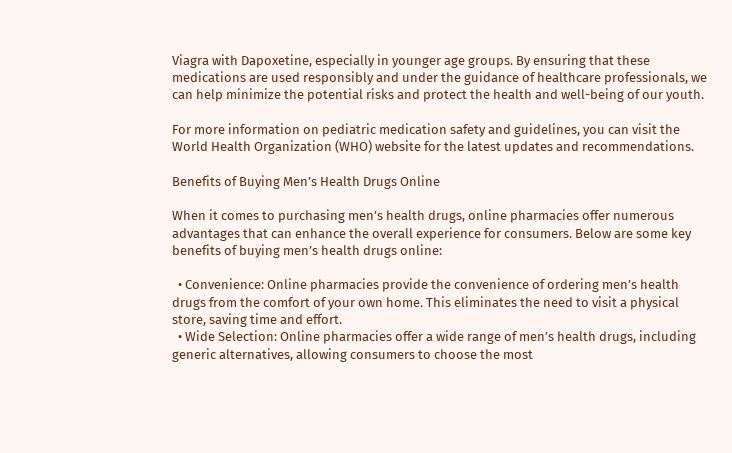Viagra with Dapoxetine, especially in younger age groups. By ensuring that these medications are used responsibly and under the guidance of healthcare professionals, we can help minimize the potential risks and protect the health and well-being of our youth.

For more information on pediatric medication safety and guidelines, you can visit the World Health Organization (WHO) website for the latest updates and recommendations.

Benefits of Buying Men’s Health Drugs Online

When it comes to purchasing men’s health drugs, online pharmacies offer numerous advantages that can enhance the overall experience for consumers. Below are some key benefits of buying men’s health drugs online:

  • Convenience: Online pharmacies provide the convenience of ordering men’s health drugs from the comfort of your own home. This eliminates the need to visit a physical store, saving time and effort.
  • Wide Selection: Online pharmacies offer a wide range of men’s health drugs, including generic alternatives, allowing consumers to choose the most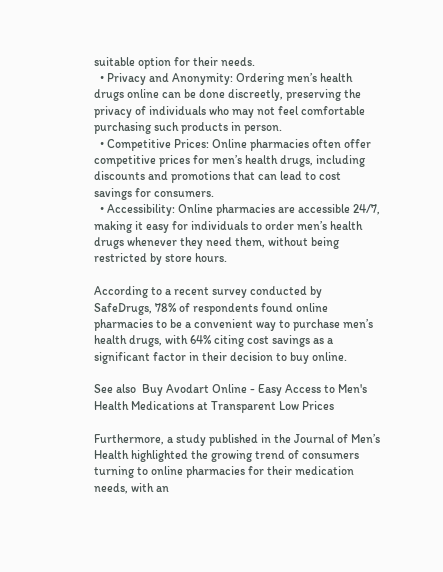suitable option for their needs.
  • Privacy and Anonymity: Ordering men’s health drugs online can be done discreetly, preserving the privacy of individuals who may not feel comfortable purchasing such products in person.
  • Competitive Prices: Online pharmacies often offer competitive prices for men’s health drugs, including discounts and promotions that can lead to cost savings for consumers.
  • Accessibility: Online pharmacies are accessible 24/7, making it easy for individuals to order men’s health drugs whenever they need them, without being restricted by store hours.

According to a recent survey conducted by SafeDrugs, 78% of respondents found online pharmacies to be a convenient way to purchase men’s health drugs, with 64% citing cost savings as a significant factor in their decision to buy online.

See also  Buy Avodart Online - Easy Access to Men's Health Medications at Transparent Low Prices

Furthermore, a study published in the Journal of Men’s Health highlighted the growing trend of consumers turning to online pharmacies for their medication needs, with an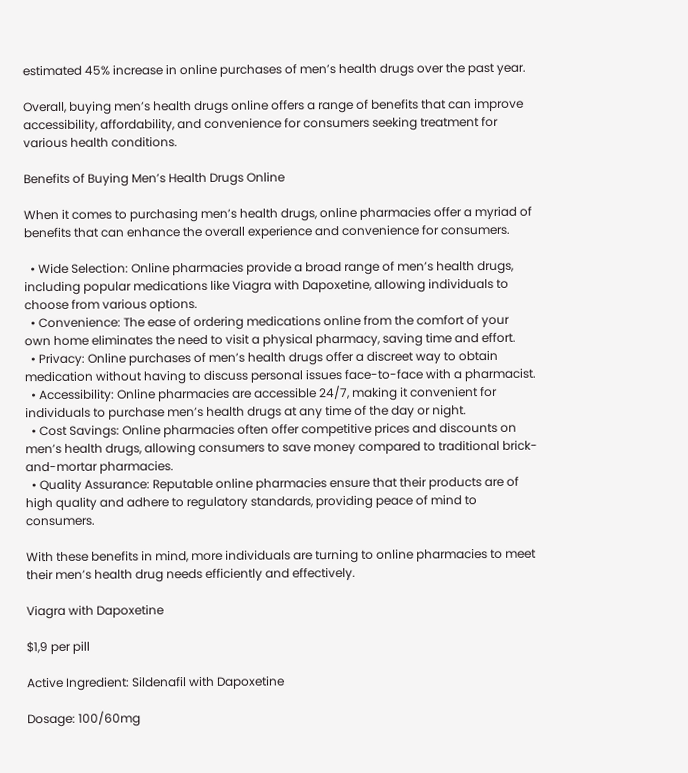estimated 45% increase in online purchases of men’s health drugs over the past year.

Overall, buying men’s health drugs online offers a range of benefits that can improve accessibility, affordability, and convenience for consumers seeking treatment for various health conditions.

Benefits of Buying Men’s Health Drugs Online

When it comes to purchasing men’s health drugs, online pharmacies offer a myriad of benefits that can enhance the overall experience and convenience for consumers.

  • Wide Selection: Online pharmacies provide a broad range of men’s health drugs, including popular medications like Viagra with Dapoxetine, allowing individuals to choose from various options.
  • Convenience: The ease of ordering medications online from the comfort of your own home eliminates the need to visit a physical pharmacy, saving time and effort.
  • Privacy: Online purchases of men’s health drugs offer a discreet way to obtain medication without having to discuss personal issues face-to-face with a pharmacist.
  • Accessibility: Online pharmacies are accessible 24/7, making it convenient for individuals to purchase men’s health drugs at any time of the day or night.
  • Cost Savings: Online pharmacies often offer competitive prices and discounts on men’s health drugs, allowing consumers to save money compared to traditional brick-and-mortar pharmacies.
  • Quality Assurance: Reputable online pharmacies ensure that their products are of high quality and adhere to regulatory standards, providing peace of mind to consumers.

With these benefits in mind, more individuals are turning to online pharmacies to meet their men’s health drug needs efficiently and effectively.

Viagra with Dapoxetine

$1,9 per pill

Active Ingredient: Sildenafil with Dapoxetine

Dosage: 100/60mg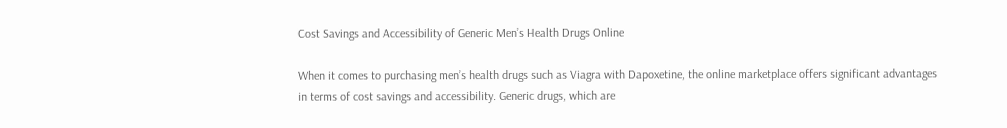Cost Savings and Accessibility of Generic Men’s Health Drugs Online

When it comes to purchasing men’s health drugs such as Viagra with Dapoxetine, the online marketplace offers significant advantages in terms of cost savings and accessibility. Generic drugs, which are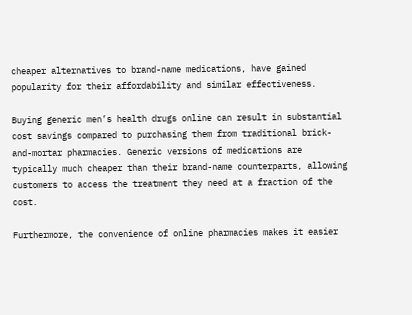cheaper alternatives to brand-name medications, have gained popularity for their affordability and similar effectiveness.

Buying generic men’s health drugs online can result in substantial cost savings compared to purchasing them from traditional brick-and-mortar pharmacies. Generic versions of medications are typically much cheaper than their brand-name counterparts, allowing customers to access the treatment they need at a fraction of the cost.

Furthermore, the convenience of online pharmacies makes it easier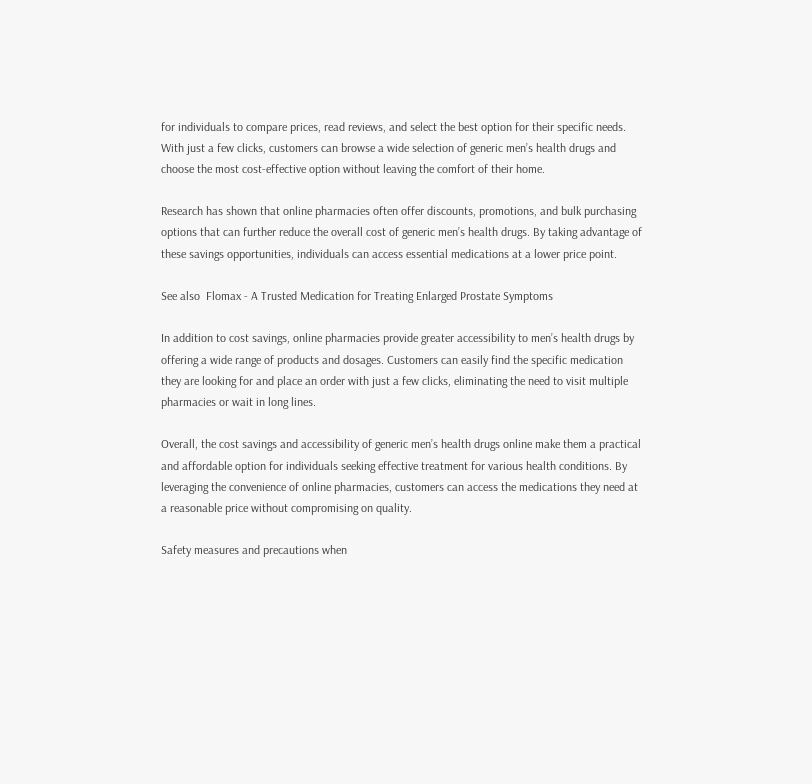for individuals to compare prices, read reviews, and select the best option for their specific needs. With just a few clicks, customers can browse a wide selection of generic men’s health drugs and choose the most cost-effective option without leaving the comfort of their home.

Research has shown that online pharmacies often offer discounts, promotions, and bulk purchasing options that can further reduce the overall cost of generic men’s health drugs. By taking advantage of these savings opportunities, individuals can access essential medications at a lower price point.

See also  Flomax - A Trusted Medication for Treating Enlarged Prostate Symptoms

In addition to cost savings, online pharmacies provide greater accessibility to men’s health drugs by offering a wide range of products and dosages. Customers can easily find the specific medication they are looking for and place an order with just a few clicks, eliminating the need to visit multiple pharmacies or wait in long lines.

Overall, the cost savings and accessibility of generic men’s health drugs online make them a practical and affordable option for individuals seeking effective treatment for various health conditions. By leveraging the convenience of online pharmacies, customers can access the medications they need at a reasonable price without compromising on quality.

Safety measures and precautions when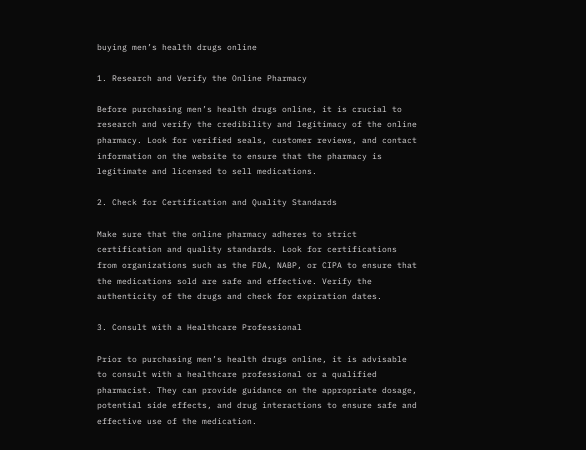buying men’s health drugs online

1. Research and Verify the Online Pharmacy

Before purchasing men’s health drugs online, it is crucial to research and verify the credibility and legitimacy of the online pharmacy. Look for verified seals, customer reviews, and contact information on the website to ensure that the pharmacy is legitimate and licensed to sell medications.

2. Check for Certification and Quality Standards

Make sure that the online pharmacy adheres to strict certification and quality standards. Look for certifications from organizations such as the FDA, NABP, or CIPA to ensure that the medications sold are safe and effective. Verify the authenticity of the drugs and check for expiration dates.

3. Consult with a Healthcare Professional

Prior to purchasing men’s health drugs online, it is advisable to consult with a healthcare professional or a qualified pharmacist. They can provide guidance on the appropriate dosage, potential side effects, and drug interactions to ensure safe and effective use of the medication.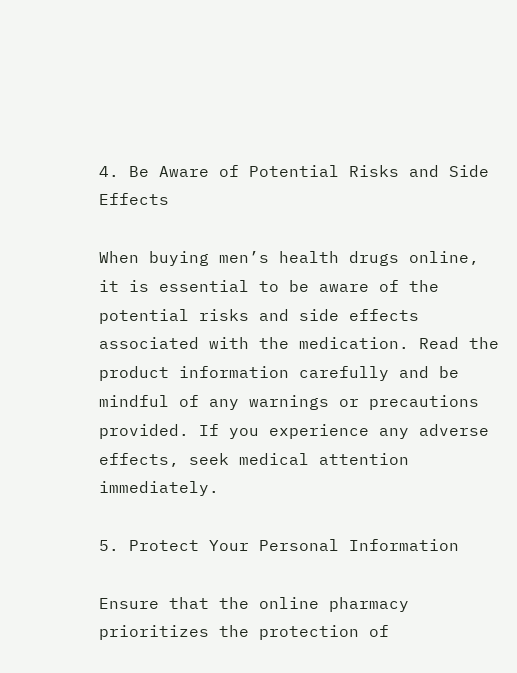4. Be Aware of Potential Risks and Side Effects

When buying men’s health drugs online, it is essential to be aware of the potential risks and side effects associated with the medication. Read the product information carefully and be mindful of any warnings or precautions provided. If you experience any adverse effects, seek medical attention immediately.

5. Protect Your Personal Information

Ensure that the online pharmacy prioritizes the protection of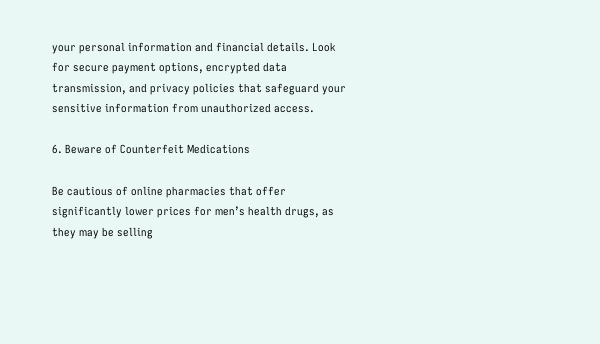your personal information and financial details. Look for secure payment options, encrypted data transmission, and privacy policies that safeguard your sensitive information from unauthorized access.

6. Beware of Counterfeit Medications

Be cautious of online pharmacies that offer significantly lower prices for men’s health drugs, as they may be selling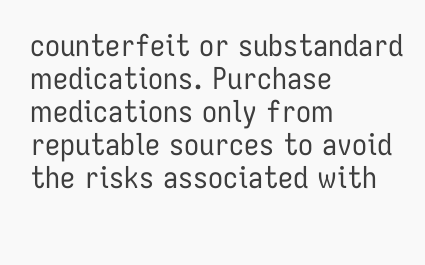counterfeit or substandard medications. Purchase medications only from reputable sources to avoid the risks associated with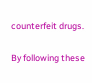counterfeit drugs.

By following these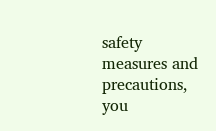safety measures and precautions, you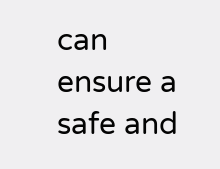can ensure a safe and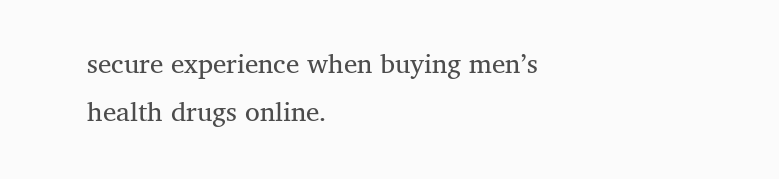secure experience when buying men’s health drugs online.